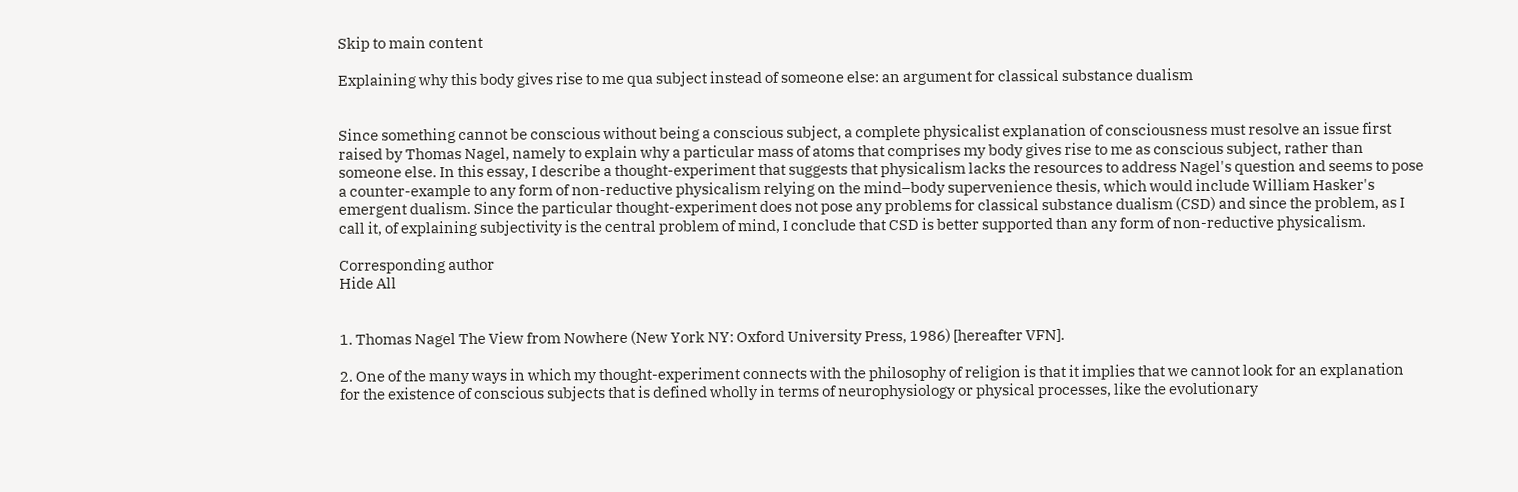Skip to main content

Explaining why this body gives rise to me qua subject instead of someone else: an argument for classical substance dualism


Since something cannot be conscious without being a conscious subject, a complete physicalist explanation of consciousness must resolve an issue first raised by Thomas Nagel, namely to explain why a particular mass of atoms that comprises my body gives rise to me as conscious subject, rather than someone else. In this essay, I describe a thought-experiment that suggests that physicalism lacks the resources to address Nagel's question and seems to pose a counter-example to any form of non-reductive physicalism relying on the mind–body supervenience thesis, which would include William Hasker's emergent dualism. Since the particular thought-experiment does not pose any problems for classical substance dualism (CSD) and since the problem, as I call it, of explaining subjectivity is the central problem of mind, I conclude that CSD is better supported than any form of non-reductive physicalism.

Corresponding author
Hide All


1. Thomas Nagel The View from Nowhere (New York NY: Oxford University Press, 1986) [hereafter VFN].

2. One of the many ways in which my thought-experiment connects with the philosophy of religion is that it implies that we cannot look for an explanation for the existence of conscious subjects that is defined wholly in terms of neurophysiology or physical processes, like the evolutionary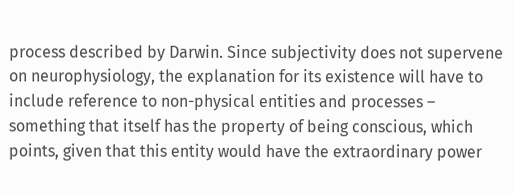process described by Darwin. Since subjectivity does not supervene on neurophysiology, the explanation for its existence will have to include reference to non-physical entities and processes – something that itself has the property of being conscious, which points, given that this entity would have the extraordinary power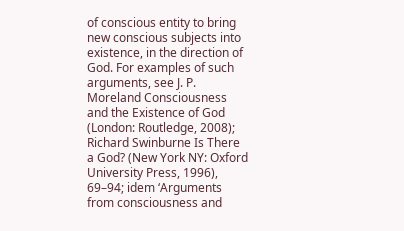of conscious entity to bring new conscious subjects into existence, in the direction of God. For examples of such arguments, see J. P. Moreland Consciousness and the Existence of God (London: Routledge, 2008); Richard Swinburne Is There a God? (New York NY: Oxford University Press, 1996), 69–94; idem ‘Arguments from consciousness and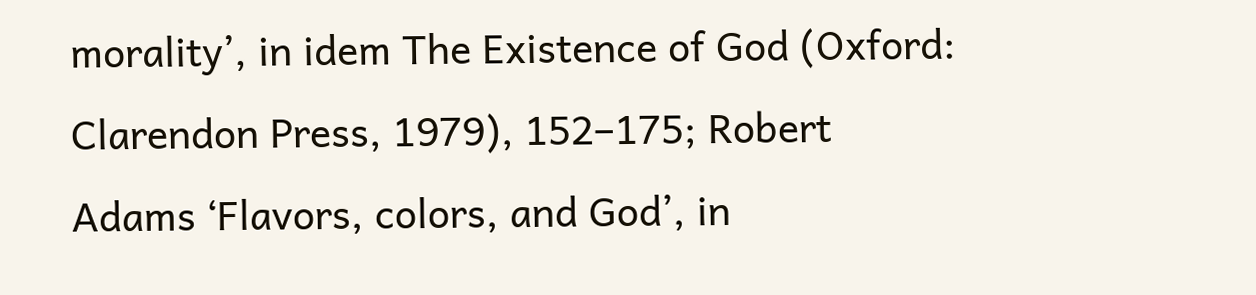morality’, in idem The Existence of God (Oxford: Clarendon Press, 1979), 152–175; Robert Adams ‘Flavors, colors, and God’, in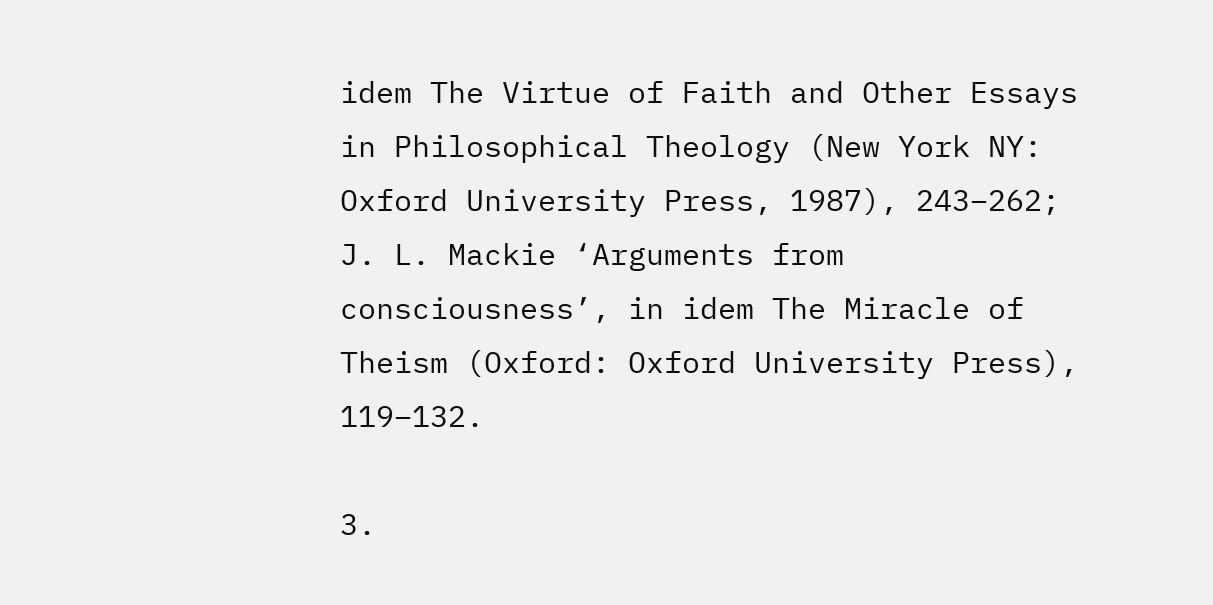idem The Virtue of Faith and Other Essays in Philosophical Theology (New York NY: Oxford University Press, 1987), 243–262; J. L. Mackie ‘Arguments from consciousness’, in idem The Miracle of Theism (Oxford: Oxford University Press), 119–132.

3.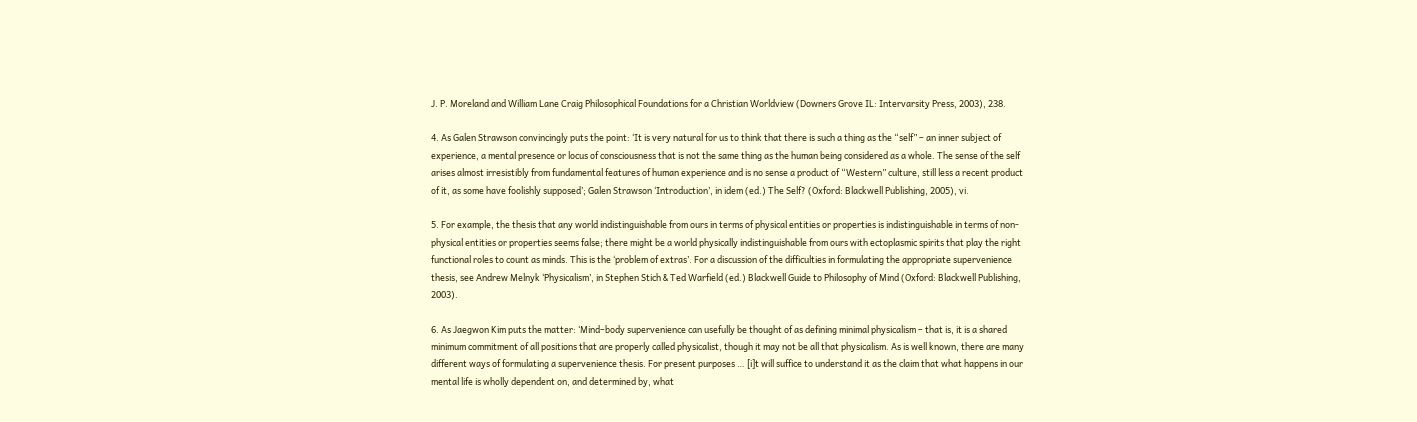J. P. Moreland and William Lane Craig Philosophical Foundations for a Christian Worldview (Downers Grove IL: Intervarsity Press, 2003), 238.

4. As Galen Strawson convincingly puts the point: ‘It is very natural for us to think that there is such a thing as the “self” – an inner subject of experience, a mental presence or locus of consciousness that is not the same thing as the human being considered as a whole. The sense of the self arises almost irresistibly from fundamental features of human experience and is no sense a product of “Western” culture, still less a recent product of it, as some have foolishly supposed’; Galen Strawson ‘Introduction’, in idem (ed.) The Self? (Oxford: Blackwell Publishing, 2005), vi.

5. For example, the thesis that any world indistinguishable from ours in terms of physical entities or properties is indistinguishable in terms of non-physical entities or properties seems false; there might be a world physically indistinguishable from ours with ectoplasmic spirits that play the right functional roles to count as minds. This is the ‘problem of extras’. For a discussion of the difficulties in formulating the appropriate supervenience thesis, see Andrew Melnyk ‘Physicalism’, in Stephen Stich & Ted Warfield (ed.) Blackwell Guide to Philosophy of Mind (Oxford: Blackwell Publishing, 2003).

6. As Jaegwon Kim puts the matter: ‘Mind–body supervenience can usefully be thought of as defining minimal physicalism – that is, it is a shared minimum commitment of all positions that are properly called physicalist, though it may not be all that physicalism. As is well known, there are many different ways of formulating a supervenience thesis. For present purposes … [i]t will suffice to understand it as the claim that what happens in our mental life is wholly dependent on, and determined by, what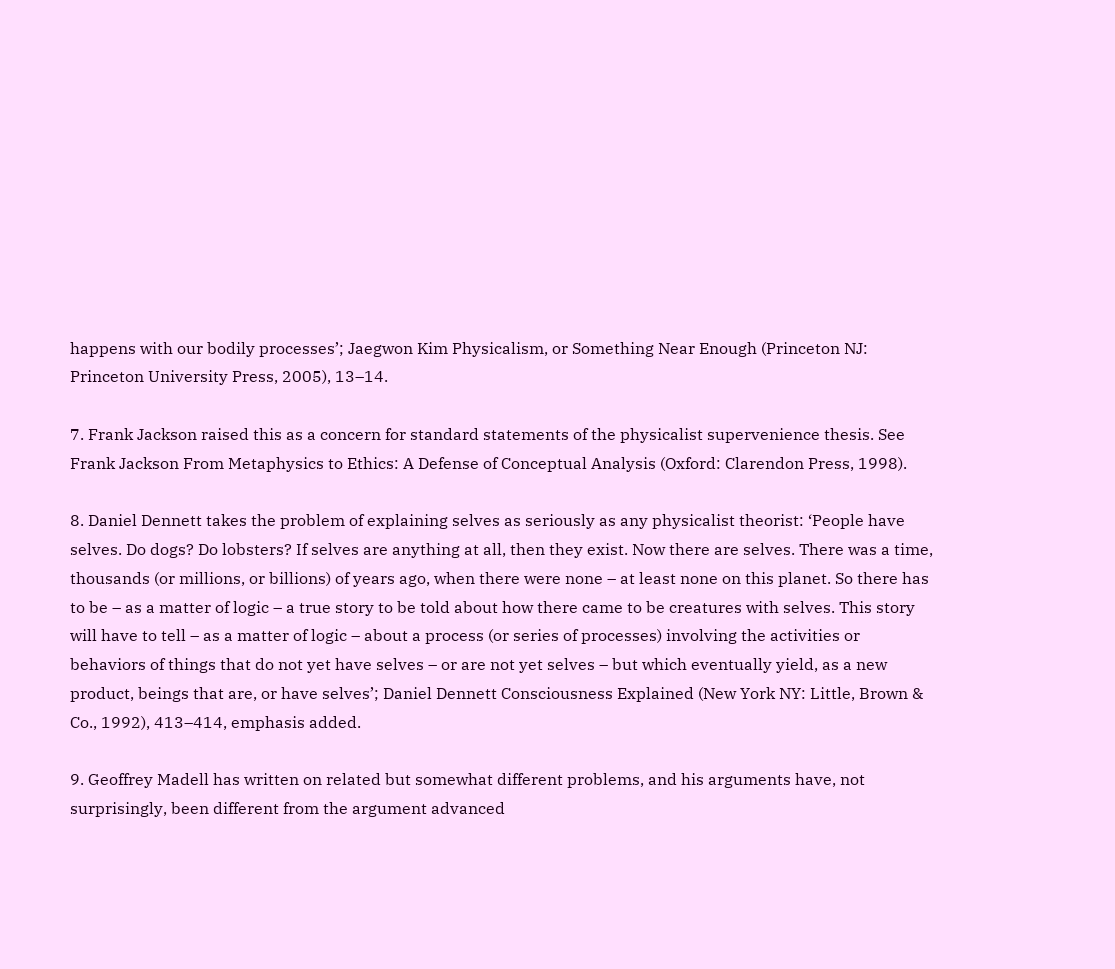happens with our bodily processes’; Jaegwon Kim Physicalism, or Something Near Enough (Princeton NJ: Princeton University Press, 2005), 13–14.

7. Frank Jackson raised this as a concern for standard statements of the physicalist supervenience thesis. See Frank Jackson From Metaphysics to Ethics: A Defense of Conceptual Analysis (Oxford: Clarendon Press, 1998).

8. Daniel Dennett takes the problem of explaining selves as seriously as any physicalist theorist: ‘People have selves. Do dogs? Do lobsters? If selves are anything at all, then they exist. Now there are selves. There was a time, thousands (or millions, or billions) of years ago, when there were none – at least none on this planet. So there has to be – as a matter of logic – a true story to be told about how there came to be creatures with selves. This story will have to tell – as a matter of logic – about a process (or series of processes) involving the activities or behaviors of things that do not yet have selves – or are not yet selves – but which eventually yield, as a new product, beings that are, or have selves’; Daniel Dennett Consciousness Explained (New York NY: Little, Brown & Co., 1992), 413–414, emphasis added.

9. Geoffrey Madell has written on related but somewhat different problems, and his arguments have, not surprisingly, been different from the argument advanced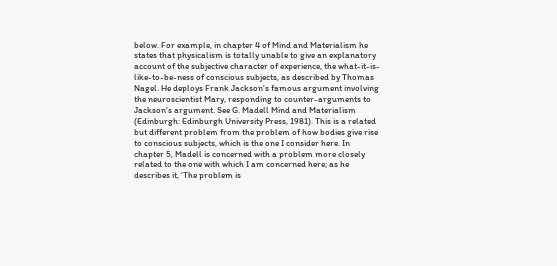below. For example, in chapter 4 of Mind and Materialism he states that physicalism is totally unable to give an explanatory account of the subjective character of experience, the what-it-is-like-to-be-ness of conscious subjects, as described by Thomas Nagel. He deploys Frank Jackson's famous argument involving the neuroscientist Mary, responding to counter-arguments to Jackson's argument. See G. Madell Mind and Materialism (Edinburgh: Edinburgh University Press, 1981). This is a related but different problem from the problem of how bodies give rise to conscious subjects, which is the one I consider here. In chapter 5, Madell is concerned with a problem more closely related to the one with which I am concerned here; as he describes it, ‘The problem is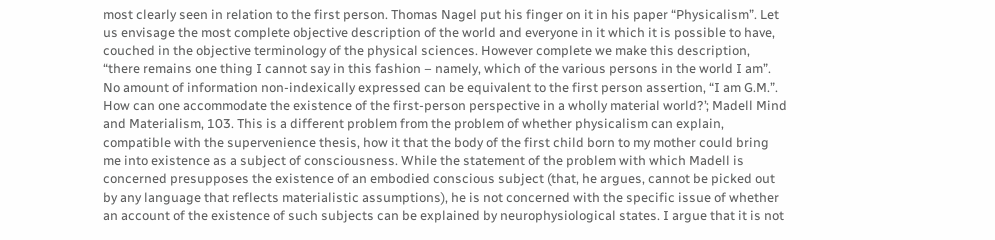most clearly seen in relation to the first person. Thomas Nagel put his finger on it in his paper “Physicalism”. Let us envisage the most complete objective description of the world and everyone in it which it is possible to have, couched in the objective terminology of the physical sciences. However complete we make this description, “there remains one thing I cannot say in this fashion – namely, which of the various persons in the world I am”. No amount of information non-indexically expressed can be equivalent to the first person assertion, “I am G.M.”. How can one accommodate the existence of the first-person perspective in a wholly material world?’; Madell Mind and Materialism, 103. This is a different problem from the problem of whether physicalism can explain, compatible with the supervenience thesis, how it that the body of the first child born to my mother could bring me into existence as a subject of consciousness. While the statement of the problem with which Madell is concerned presupposes the existence of an embodied conscious subject (that, he argues, cannot be picked out by any language that reflects materialistic assumptions), he is not concerned with the specific issue of whether an account of the existence of such subjects can be explained by neurophysiological states. I argue that it is not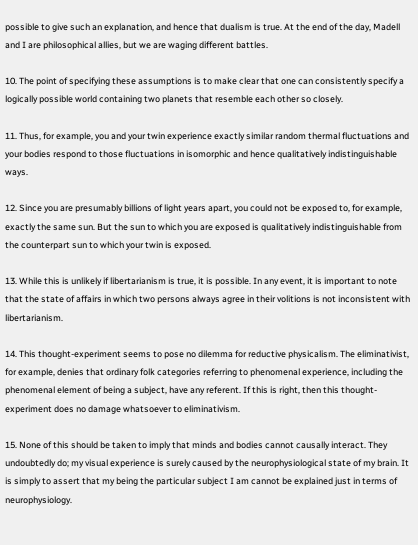possible to give such an explanation, and hence that dualism is true. At the end of the day, Madell and I are philosophical allies, but we are waging different battles.

10. The point of specifying these assumptions is to make clear that one can consistently specify a logically possible world containing two planets that resemble each other so closely.

11. Thus, for example, you and your twin experience exactly similar random thermal fluctuations and your bodies respond to those fluctuations in isomorphic and hence qualitatively indistinguishable ways.

12. Since you are presumably billions of light years apart, you could not be exposed to, for example, exactly the same sun. But the sun to which you are exposed is qualitatively indistinguishable from the counterpart sun to which your twin is exposed.

13. While this is unlikely if libertarianism is true, it is possible. In any event, it is important to note that the state of affairs in which two persons always agree in their volitions is not inconsistent with libertarianism.

14. This thought-experiment seems to pose no dilemma for reductive physicalism. The eliminativist, for example, denies that ordinary folk categories referring to phenomenal experience, including the phenomenal element of being a subject, have any referent. If this is right, then this thought-experiment does no damage whatsoever to eliminativism.

15. None of this should be taken to imply that minds and bodies cannot causally interact. They undoubtedly do; my visual experience is surely caused by the neurophysiological state of my brain. It is simply to assert that my being the particular subject I am cannot be explained just in terms of neurophysiology.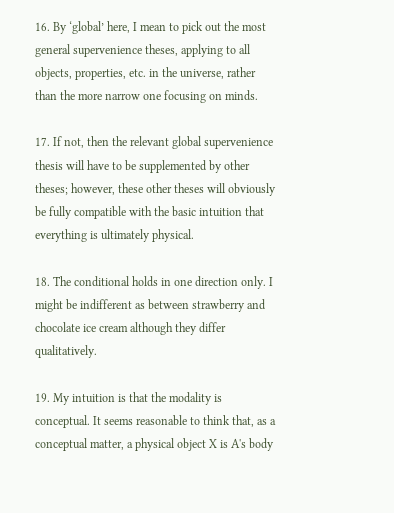16. By ‘global’ here, I mean to pick out the most general supervenience theses, applying to all objects, properties, etc. in the universe, rather than the more narrow one focusing on minds.

17. If not, then the relevant global supervenience thesis will have to be supplemented by other theses; however, these other theses will obviously be fully compatible with the basic intuition that everything is ultimately physical.

18. The conditional holds in one direction only. I might be indifferent as between strawberry and chocolate ice cream although they differ qualitatively.

19. My intuition is that the modality is conceptual. It seems reasonable to think that, as a conceptual matter, a physical object X is A's body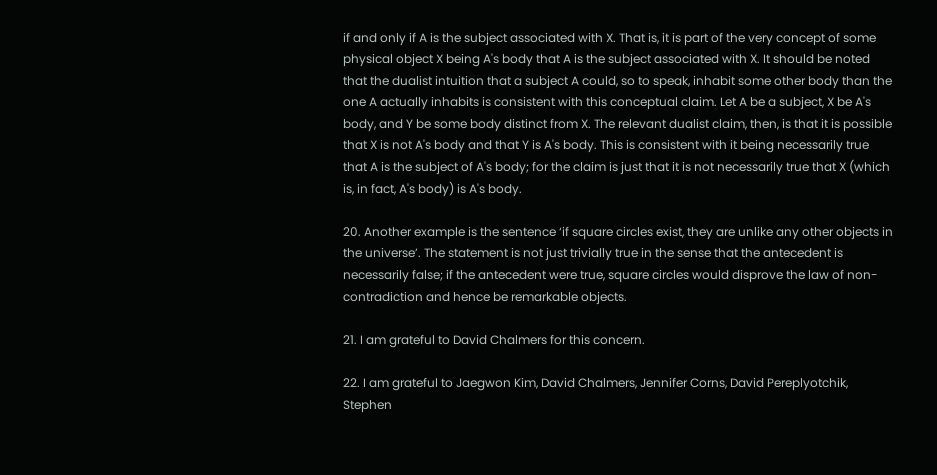if and only if A is the subject associated with X. That is, it is part of the very concept of some physical object X being A's body that A is the subject associated with X. It should be noted that the dualist intuition that a subject A could, so to speak, inhabit some other body than the one A actually inhabits is consistent with this conceptual claim. Let A be a subject, X be A's body, and Y be some body distinct from X. The relevant dualist claim, then, is that it is possible that X is not A's body and that Y is A's body. This is consistent with it being necessarily true that A is the subject of A's body; for the claim is just that it is not necessarily true that X (which is, in fact, A's body) is A's body.

20. Another example is the sentence ‘if square circles exist, they are unlike any other objects in the universe’. The statement is not just trivially true in the sense that the antecedent is necessarily false; if the antecedent were true, square circles would disprove the law of non-contradiction and hence be remarkable objects.

21. I am grateful to David Chalmers for this concern.

22. I am grateful to Jaegwon Kim, David Chalmers, Jennifer Corns, David Pereplyotchik, Stephen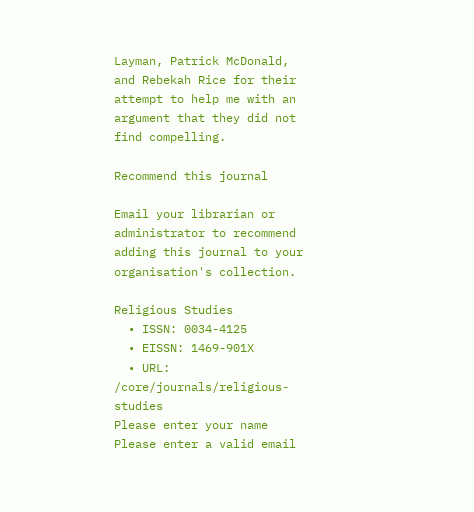Layman, Patrick McDonald, and Rebekah Rice for their attempt to help me with an argument that they did not find compelling.

Recommend this journal

Email your librarian or administrator to recommend adding this journal to your organisation's collection.

Religious Studies
  • ISSN: 0034-4125
  • EISSN: 1469-901X
  • URL: /core/journals/religious-studies
Please enter your name
Please enter a valid email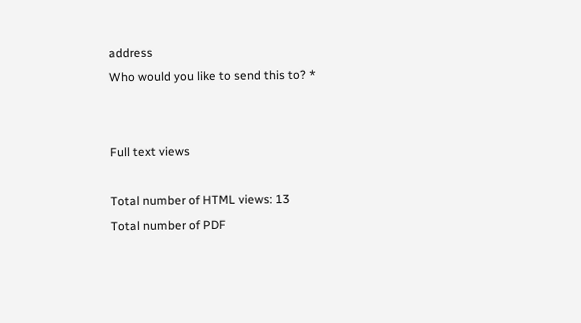address
Who would you like to send this to? *


Full text views

Total number of HTML views: 13
Total number of PDF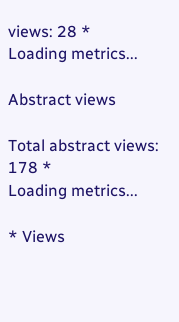views: 28 *
Loading metrics...

Abstract views

Total abstract views: 178 *
Loading metrics...

* Views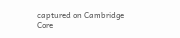captured on Cambridge Core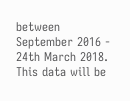between September 2016 - 24th March 2018. This data will be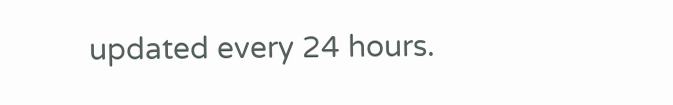updated every 24 hours.